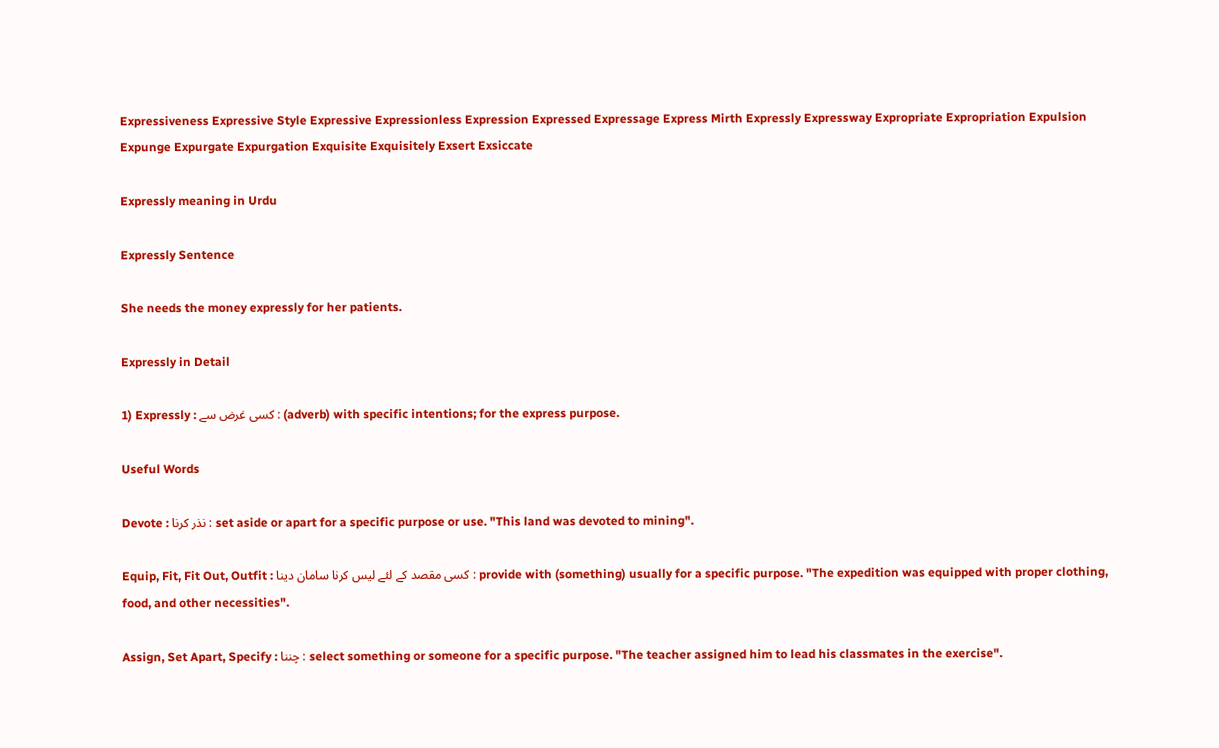Expressiveness Expressive Style Expressive Expressionless Expression Expressed Expressage Express Mirth Expressly Expressway Expropriate Expropriation Expulsion Expunge Expurgate Expurgation Exquisite Exquisitely Exsert Exsiccate

Expressly meaning in Urdu

Expressly Sentence

She needs the money expressly for her patients.

Expressly in Detail

1) Expressly : کسی غرض سے : (adverb) with specific intentions; for the express purpose.

Useful Words

Devote : نذر کرنا : set aside or apart for a specific purpose or use. "This land was devoted to mining".

Equip, Fit, Fit Out, Outfit : کسی مقصد کے لئے لیس کرنا سامان دینا : provide with (something) usually for a specific purpose. "The expedition was equipped with proper clothing, food, and other necessities".

Assign, Set Apart, Specify : چننا : select something or someone for a specific purpose. "The teacher assigned him to lead his classmates in the exercise".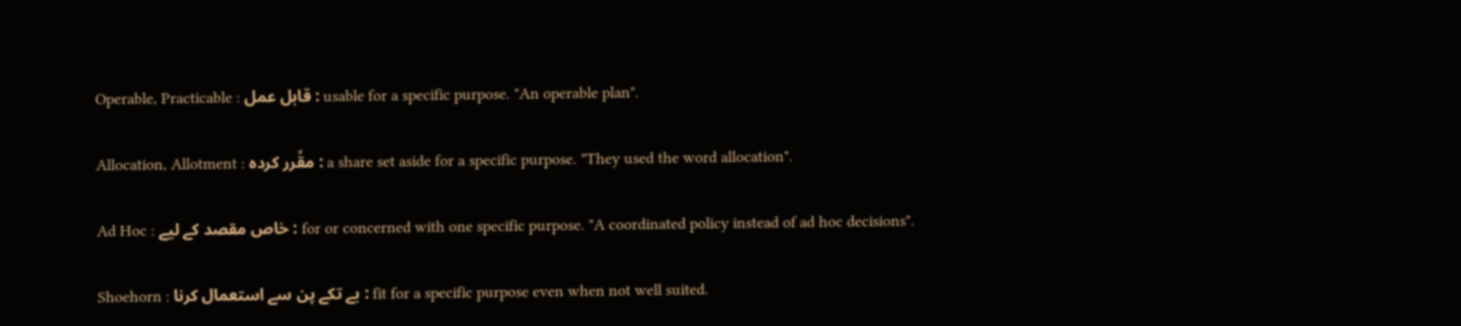Operable, Practicable : قابل عمل : usable for a specific purpose. "An operable plan".

Allocation, Allotment : مقًرر کردہ : a share set aside for a specific purpose. "They used the word allocation".

Ad Hoc : خاص مقصد کے لیے : for or concerned with one specific purpose. "A coordinated policy instead of ad hoc decisions".

Shoehorn : بے تکے پن سے استعمال کرنا : fit for a specific purpose even when not well suited.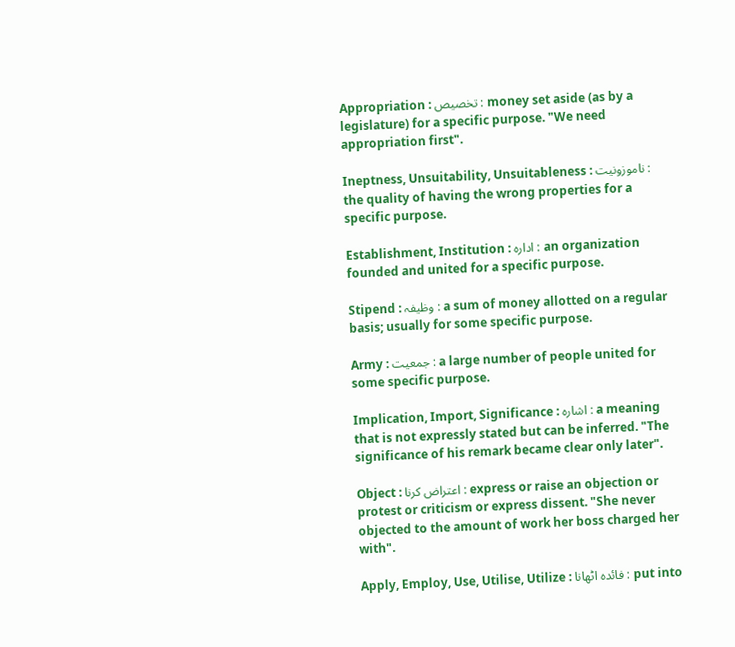Appropriation : تخصیص : money set aside (as by a legislature) for a specific purpose. "We need appropriation first".

Ineptness, Unsuitability, Unsuitableness : ناموزونیت : the quality of having the wrong properties for a specific purpose.

Establishment, Institution : ادارہ : an organization founded and united for a specific purpose.

Stipend : وظیفہ : a sum of money allotted on a regular basis; usually for some specific purpose.

Army : جمعیت : a large number of people united for some specific purpose.

Implication, Import, Significance : اشارہ : a meaning that is not expressly stated but can be inferred. "The significance of his remark became clear only later".

Object : اعتراض کرنا : express or raise an objection or protest or criticism or express dissent. "She never objected to the amount of work her boss charged her with".

Apply, Employ, Use, Utilise, Utilize : فائدہ اٹھانا : put into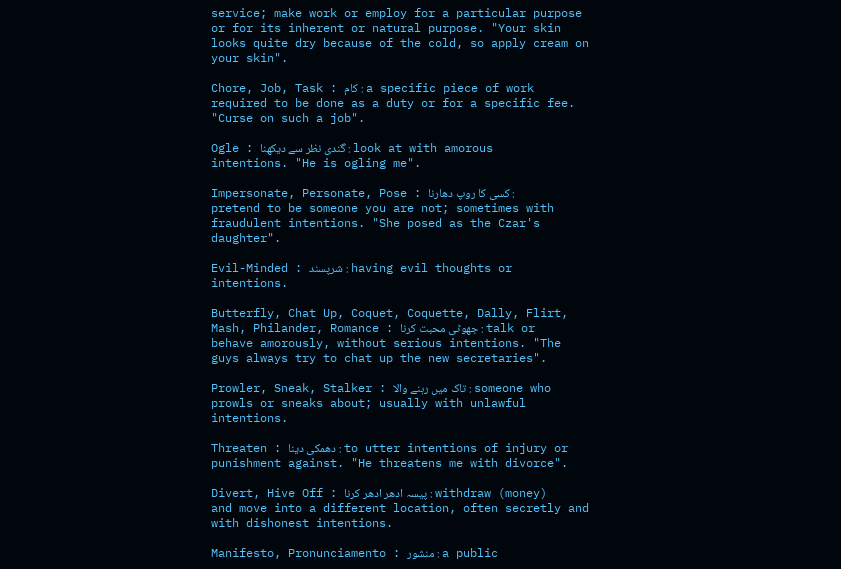service; make work or employ for a particular purpose or for its inherent or natural purpose. "Your skin looks quite dry because of the cold, so apply cream on your skin".

Chore, Job, Task : کام : a specific piece of work required to be done as a duty or for a specific fee. "Curse on such a job".

Ogle : گندی نظر سے دیکھنا : look at with amorous intentions. "He is ogling me".

Impersonate, Personate, Pose : کسی کا روپ دھارنا : pretend to be someone you are not; sometimes with fraudulent intentions. "She posed as the Czar's daughter".

Evil-Minded : شرپسند : having evil thoughts or intentions.

Butterfly, Chat Up, Coquet, Coquette, Dally, Flirt, Mash, Philander, Romance : جھوٹی محبت کرنا : talk or behave amorously, without serious intentions. "The guys always try to chat up the new secretaries".

Prowler, Sneak, Stalker : تاک میں رہنے والا : someone who prowls or sneaks about; usually with unlawful intentions.

Threaten : دھمکی دینا : to utter intentions of injury or punishment against. "He threatens me with divorce".

Divert, Hive Off : پیسہ ادھر ادھر کرنا : withdraw (money) and move into a different location, often secretly and with dishonest intentions.

Manifesto, Pronunciamento : منشور : a public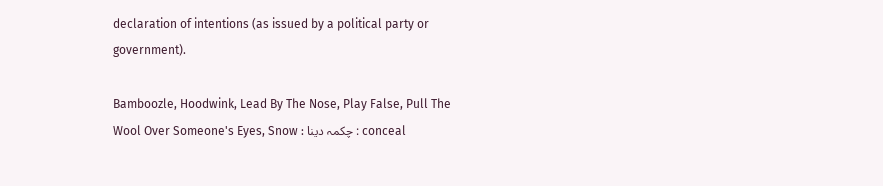declaration of intentions (as issued by a political party or government).

Bamboozle, Hoodwink, Lead By The Nose, Play False, Pull The Wool Over Someone's Eyes, Snow : چکمہ دینا : conceal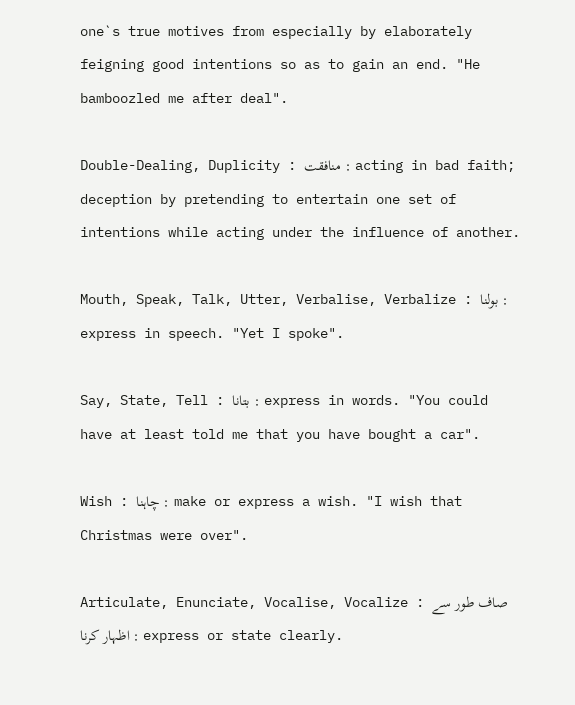one`s true motives from especially by elaborately feigning good intentions so as to gain an end. "He bamboozled me after deal".

Double-Dealing, Duplicity : منافقت : acting in bad faith; deception by pretending to entertain one set of intentions while acting under the influence of another.

Mouth, Speak, Talk, Utter, Verbalise, Verbalize : بولنا : express in speech. "Yet I spoke".

Say, State, Tell : بتانا : express in words. "You could have at least told me that you have bought a car".

Wish : چاہنا : make or express a wish. "I wish that Christmas were over".

Articulate, Enunciate, Vocalise, Vocalize : صاف طور سے اظہار کرنا : express or state clearly.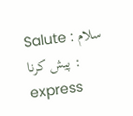Salute : سلام پیش کرنا : express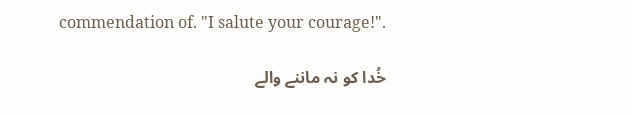commendation of. "I salute your courage!".

خُدا کو نہ ماننے والے